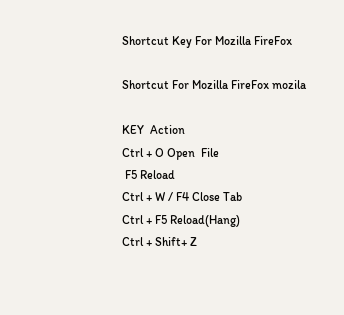Shortcut Key For Mozilla FireFox

Shortcut For Mozilla FireFox mozila

KEY  Action
Ctrl + O Open  File
 F5 Reload
Ctrl + W / F4 Close Tab
Ctrl + F5 Reload(Hang)
Ctrl + Shift+ Z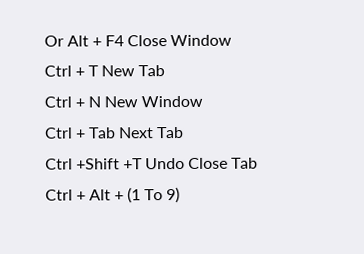Or Alt + F4 Close Window
Ctrl + T New Tab
Ctrl + N New Window
Ctrl + Tab Next Tab
Ctrl +Shift +T Undo Close Tab
Ctrl + Alt + (1 To 9)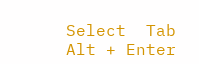Select  Tab
Alt + Enter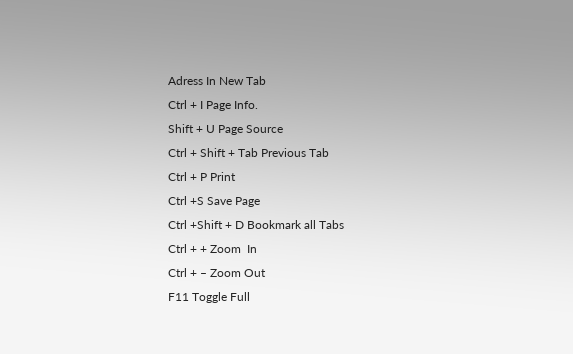Adress In New Tab
Ctrl + I Page Info.
Shift + U Page Source
Ctrl + Shift + Tab Previous Tab
Ctrl + P Print
Ctrl +S Save Page
Ctrl +Shift + D Bookmark all Tabs
Ctrl + + Zoom  In
Ctrl + – Zoom Out
F11 Toggle Full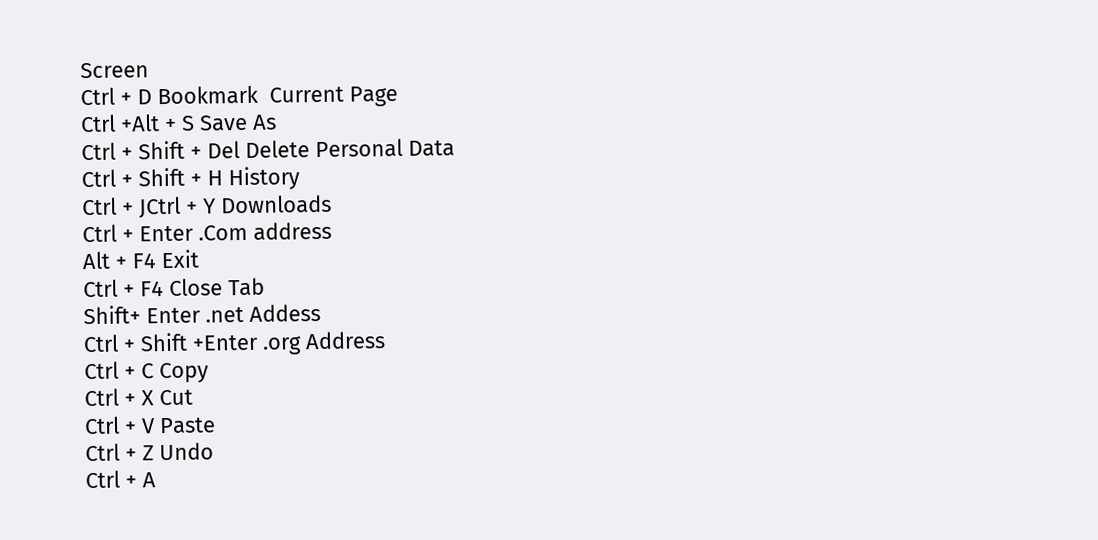Screen
Ctrl + D Bookmark  Current Page
Ctrl +Alt + S Save As
Ctrl + Shift + Del Delete Personal Data
Ctrl + Shift + H History
Ctrl + JCtrl + Y Downloads
Ctrl + Enter .Com address
Alt + F4 Exit
Ctrl + F4 Close Tab
Shift+ Enter .net Addess
Ctrl + Shift +Enter .org Address
Ctrl + C Copy
Ctrl + X Cut
Ctrl + V Paste
Ctrl + Z Undo
Ctrl + A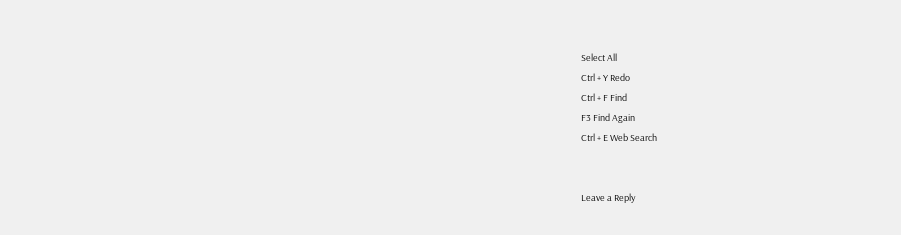Select All
Ctrl + Y Redo
Ctrl + F Find
F3 Find Again
Ctrl + E Web Search


Leave a Reply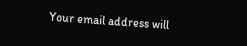Your email address will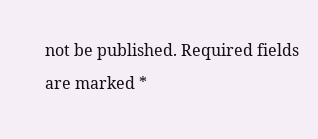not be published. Required fields are marked *